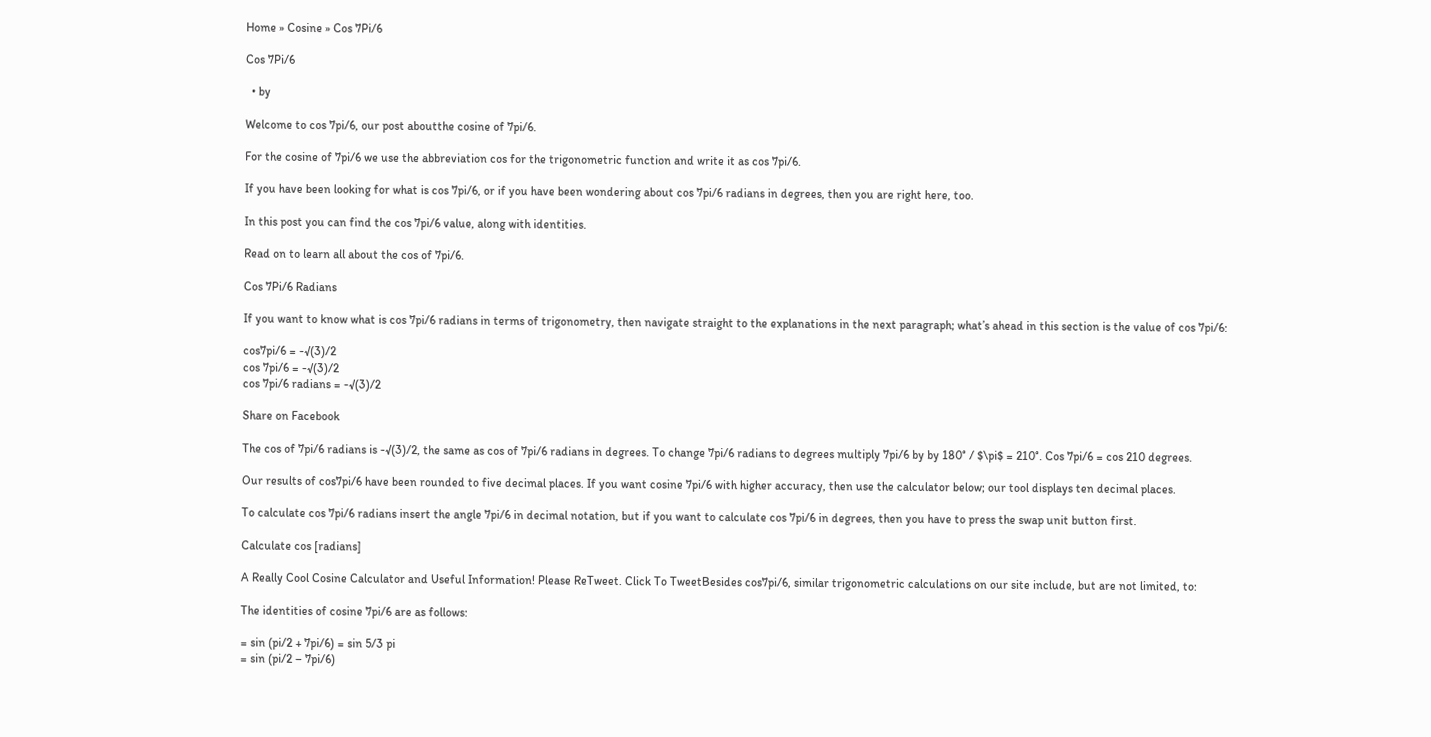Home » Cosine » Cos 7Pi/6

Cos 7Pi/6

  • by

Welcome to cos 7pi/6, our post aboutthe cosine of 7pi/6.

For the cosine of 7pi/6 we use the abbreviation cos for the trigonometric function and write it as cos 7pi/6.

If you have been looking for what is cos 7pi/6, or if you have been wondering about cos 7pi/6 radians in degrees, then you are right here, too.

In this post you can find the cos 7pi/6 value, along with identities.

Read on to learn all about the cos of 7pi/6.

Cos 7Pi/6 Radians

If you want to know what is cos 7pi/6 radians in terms of trigonometry, then navigate straight to the explanations in the next paragraph; what’s ahead in this section is the value of cos 7pi/6:

cos7pi/6 = -√(3)/2
cos 7pi/6 = -√(3)/2
cos 7pi/6 radians = -√(3)/2

Share on Facebook

The cos of 7pi/6 radians is -√(3)/2, the same as cos of 7pi/6 radians in degrees. To change 7pi/6 radians to degrees multiply 7pi/6 by by 180° / $\pi$ = 210°. Cos 7pi/6 = cos 210 degrees.

Our results of cos7pi/6 have been rounded to five decimal places. If you want cosine 7pi/6 with higher accuracy, then use the calculator below; our tool displays ten decimal places.

To calculate cos 7pi/6 radians insert the angle 7pi/6 in decimal notation, but if you want to calculate cos 7pi/6 in degrees, then you have to press the swap unit button first.

Calculate cos [radians]

A Really Cool Cosine Calculator and Useful Information! Please ReTweet. Click To TweetBesides cos7pi/6, similar trigonometric calculations on our site include, but are not limited, to:

The identities of cosine 7pi/6 are as follows:

= sin (pi/2 + 7pi/6) = sin 5/3 pi
= sin (pi/2 – 7pi/6)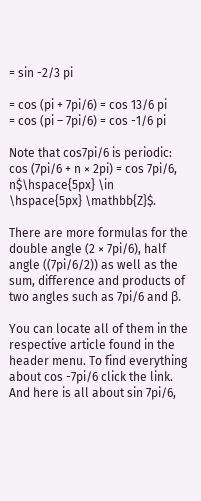= sin -2/3 pi

= cos (pi + 7pi/6) = cos 13/6 pi
= cos (pi – 7pi/6) = cos -1/6 pi

Note that cos7pi/6 is periodic: cos (7pi/6 + n × 2pi) = cos 7pi/6, n$\hspace{5px} \in \hspace{5px} \mathbb{Z}$.

There are more formulas for the double angle (2 × 7pi/6), half angle ((7pi/6/2)) as well as the sum, difference and products of two angles such as 7pi/6 and β.

You can locate all of them in the respective article found in the header menu. To find everything about cos -7pi/6 click the link. And here is all about sin 7pi/6,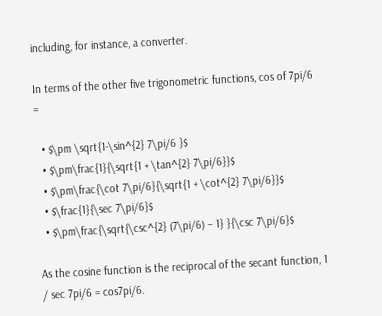including, for instance, a converter.

In terms of the other five trigonometric functions, cos of 7pi/6 =

  • $\pm \sqrt{1-\sin^{2} 7\pi/6 }$
  • $\pm\frac{1}{\sqrt{1 + \tan^{2} 7\pi/6}}$
  • $\pm\frac{\cot 7\pi/6}{\sqrt{1 + \cot^{2} 7\pi/6}}$
  • $\frac{1}{\sec 7\pi/6}$
  • $\pm\frac{\sqrt{\csc^{2} (7\pi/6) – 1} }{\csc 7\pi/6}$

As the cosine function is the reciprocal of the secant function, 1 / sec 7pi/6 = cos7pi/6.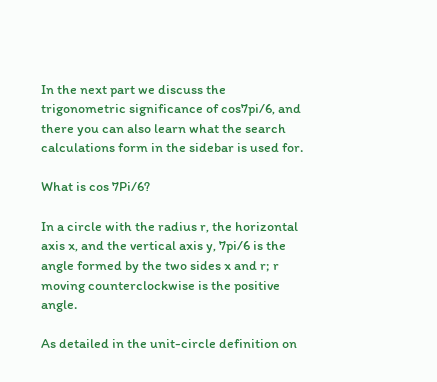In the next part we discuss the trigonometric significance of cos7pi/6, and there you can also learn what the search calculations form in the sidebar is used for.

What is cos 7Pi/6?

In a circle with the radius r, the horizontal axis x, and the vertical axis y, 7pi/6 is the angle formed by the two sides x and r; r moving counterclockwise is the positive angle.

As detailed in the unit-circle definition on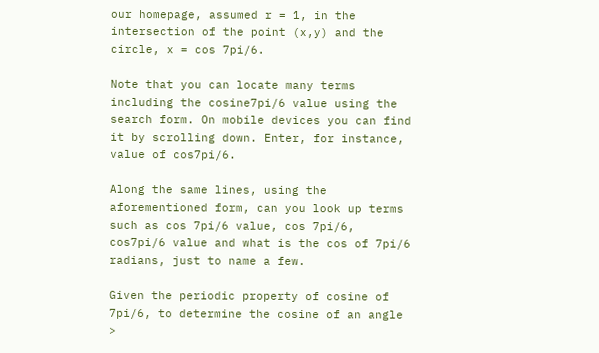our homepage, assumed r = 1, in the intersection of the point (x,y) and the circle, x = cos 7pi/6.

Note that you can locate many terms including the cosine7pi/6 value using the search form. On mobile devices you can find it by scrolling down. Enter, for instance, value of cos7pi/6.

Along the same lines, using the aforementioned form, can you look up terms such as cos 7pi/6 value, cos 7pi/6, cos7pi/6 value and what is the cos of 7pi/6 radians, just to name a few.

Given the periodic property of cosine of 7pi/6, to determine the cosine of an angle >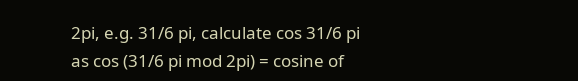2pi, e.g. 31/6 pi, calculate cos 31/6 pi as cos (31/6 pi mod 2pi) = cosine of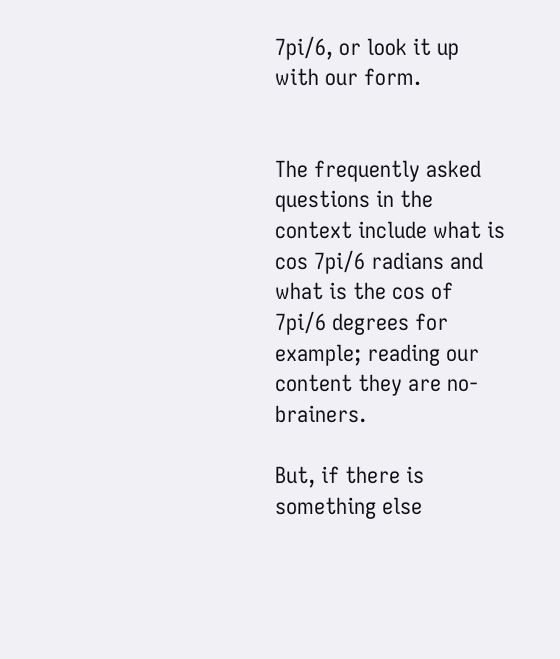7pi/6, or look it up with our form.


The frequently asked questions in the context include what is cos 7pi/6 radians and what is the cos of 7pi/6 degrees for example; reading our content they are no-brainers.

But, if there is something else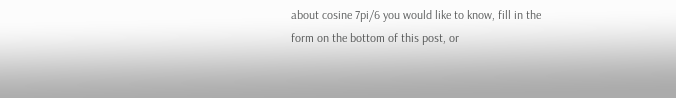about cosine 7pi/6 you would like to know, fill in the form on the bottom of this post, or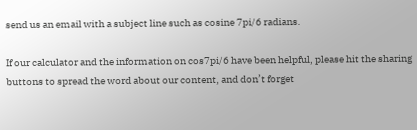send us an email with a subject line such as cosine 7pi/6 radians.

If our calculator and the information on cos7pi/6 have been helpful, please hit the sharing buttons to spread the word about our content, and don’t forget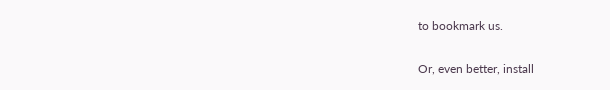to bookmark us.

Or, even better, install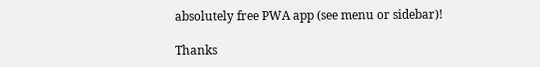absolutely free PWA app (see menu or sidebar)!

Thanks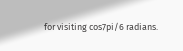for visiting cos7pi/6 radians.